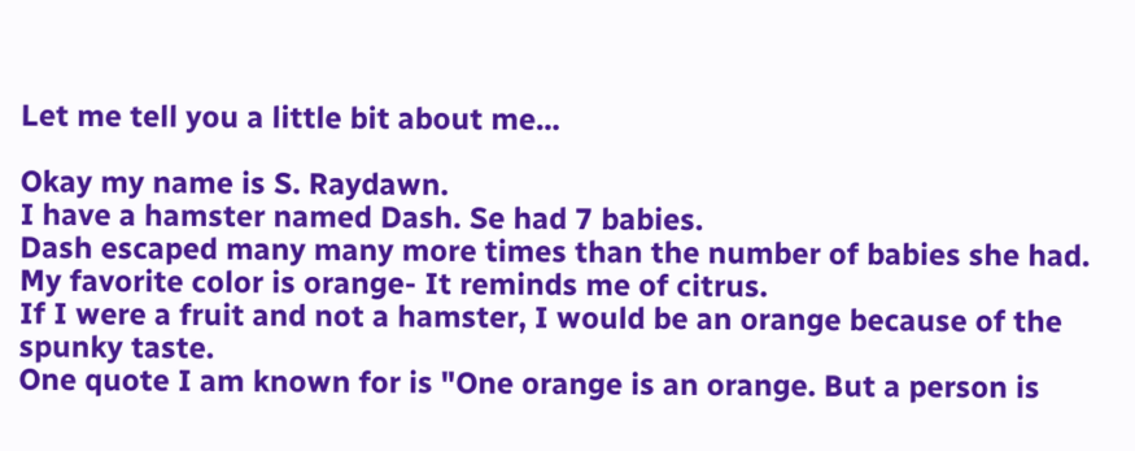Let me tell you a little bit about me...

Okay my name is S. Raydawn.
I have a hamster named Dash. Se had 7 babies.
Dash escaped many many more times than the number of babies she had.
My favorite color is orange- It reminds me of citrus.
If I were a fruit and not a hamster, I would be an orange because of the spunky taste.
One quote I am known for is "One orange is an orange. But a person is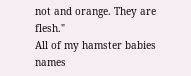not and orange. They are flesh."
All of my hamster babies names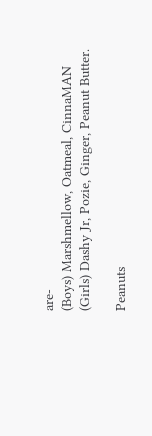are-
(Boys) Marshmellow, Oatmeal, CinnaMAN
(Girls) Dashy Jr, Pozie, Ginger, Peanut Butter.

Peanuts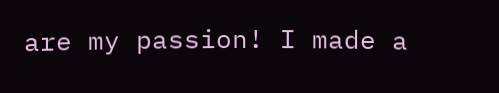are my passion! I made a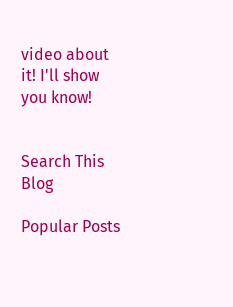video about it! I'll show you know!


Search This Blog

Popular Posts